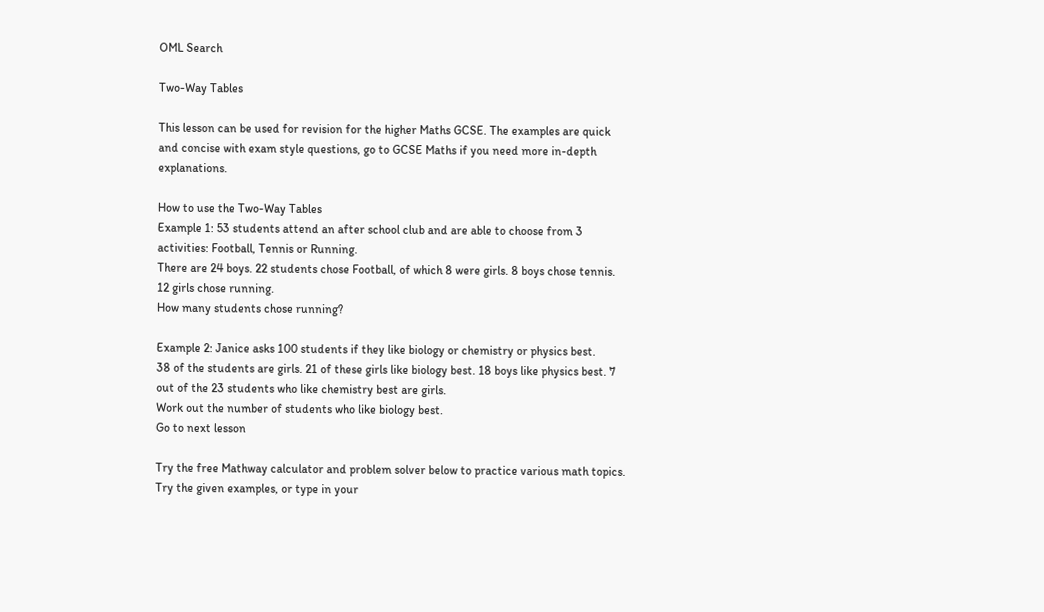OML Search

Two-Way Tables

This lesson can be used for revision for the higher Maths GCSE. The examples are quick and concise with exam style questions, go to GCSE Maths if you need more in-depth explanations.

How to use the Two-Way Tables
Example 1: 53 students attend an after school club and are able to choose from 3 activities: Football, Tennis or Running.
There are 24 boys. 22 students chose Football, of which 8 were girls. 8 boys chose tennis. 12 girls chose running.
How many students chose running?

Example 2: Janice asks 100 students if they like biology or chemistry or physics best.
38 of the students are girls. 21 of these girls like biology best. 18 boys like physics best. 7 out of the 23 students who like chemistry best are girls.
Work out the number of students who like biology best.
Go to next lesson

Try the free Mathway calculator and problem solver below to practice various math topics. Try the given examples, or type in your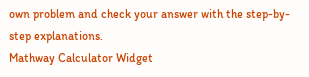own problem and check your answer with the step-by-step explanations.
Mathway Calculator Widget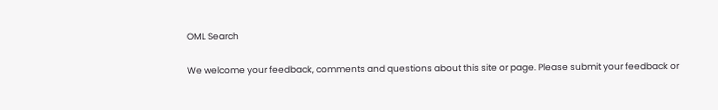OML Search

We welcome your feedback, comments and questions about this site or page. Please submit your feedback or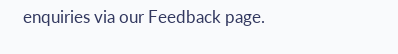enquiries via our Feedback page.